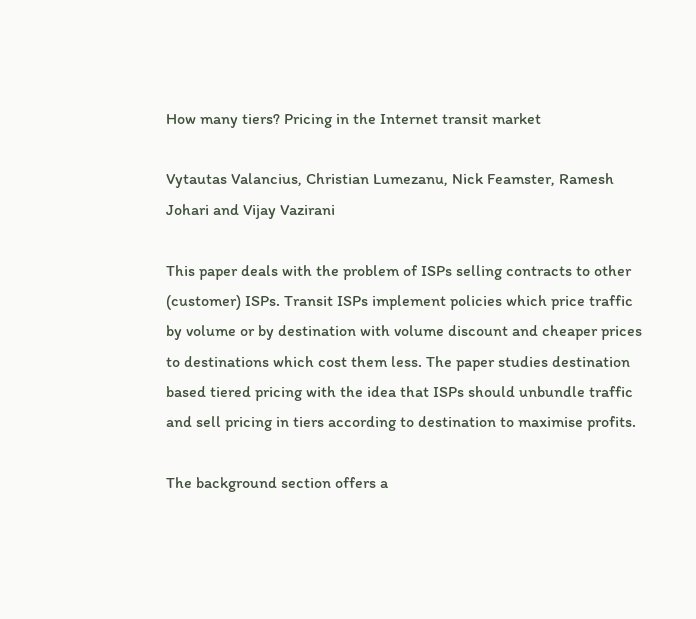How many tiers? Pricing in the Internet transit market

Vytautas Valancius, Christian Lumezanu, Nick Feamster, Ramesh Johari and Vijay Vazirani

This paper deals with the problem of ISPs selling contracts to other (customer) ISPs. Transit ISPs implement policies which price traffic by volume or by destination with volume discount and cheaper prices to destinations which cost them less. The paper studies destination based tiered pricing with the idea that ISPs should unbundle traffic and sell pricing in tiers according to destination to maximise profits.

The background section offers a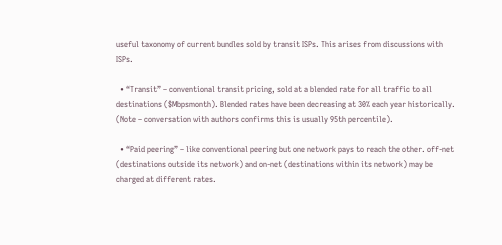useful taxonomy of current bundles sold by transit ISPs. This arises from discussions with ISPs.

  • “Transit” – conventional transit pricing, sold at a blended rate for all traffic to all destinations ($Mbpsmonth). Blended rates have been decreasing at 30% each year historically. (Note – conversation with authors confirms this is usually 95th percentile).

  • “Paid peering” – like conventional peering but one network pays to reach the other. off-net (destinations outside its network) and on-net (destinations within its network) may be charged at different rates.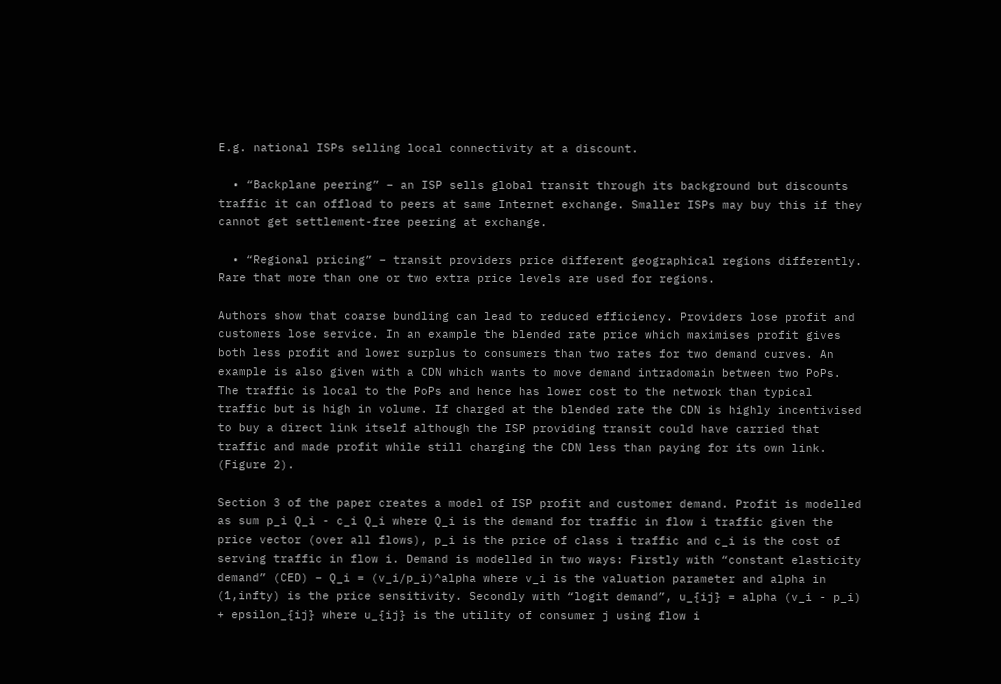E.g. national ISPs selling local connectivity at a discount.

  • “Backplane peering” – an ISP sells global transit through its background but discounts traffic it can offload to peers at same Internet exchange. Smaller ISPs may buy this if they cannot get settlement-free peering at exchange.

  • “Regional pricing” – transit providers price different geographical regions differently. Rare that more than one or two extra price levels are used for regions.

Authors show that coarse bundling can lead to reduced efficiency. Providers lose profit and customers lose service. In an example the blended rate price which maximises profit gives both less profit and lower surplus to consumers than two rates for two demand curves. An example is also given with a CDN which wants to move demand intradomain between two PoPs. The traffic is local to the PoPs and hence has lower cost to the network than typical traffic but is high in volume. If charged at the blended rate the CDN is highly incentivised to buy a direct link itself although the ISP providing transit could have carried that traffic and made profit while still charging the CDN less than paying for its own link. (Figure 2).

Section 3 of the paper creates a model of ISP profit and customer demand. Profit is modelled as sum p_i Q_i - c_i Q_i where Q_i is the demand for traffic in flow i traffic given the price vector (over all flows), p_i is the price of class i traffic and c_i is the cost of serving traffic in flow i. Demand is modelled in two ways: Firstly with “constant elasticity demand” (CED) – Q_i = (v_i/p_i)^alpha where v_i is the valuation parameter and alpha in (1,infty) is the price sensitivity. Secondly with “logit demand”, u_{ij} = alpha (v_i - p_i) + epsilon_{ij} where u_{ij} is the utility of consumer j using flow i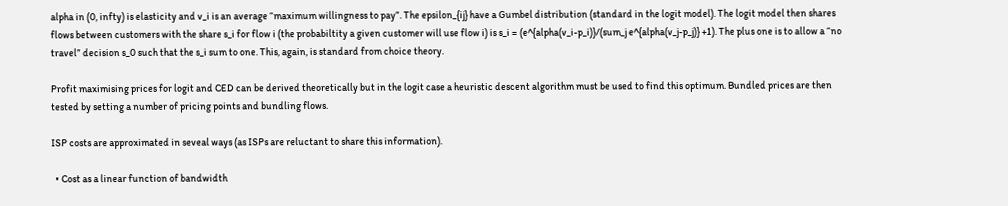alpha in (0, infty) is elasticity and v_i is an average “maximum willingness to pay”. The epsilon_{ij} have a Gumbel distribution (standard in the logit model). The logit model then shares flows between customers with the share s_i for flow i (the probabiltity a given customer will use flow i) is s_i = (e^{alpha(v_i-p_i)}/(sum_j e^{alpha(v_j-p_j)} +1). The plus one is to allow a “no travel” decision s_0 such that the s_i sum to one. This, again, is standard from choice theory.

Profit maximising prices for logit and CED can be derived theoretically but in the logit case a heuristic descent algorithm must be used to find this optimum. Bundled prices are then tested by setting a number of pricing points and bundling flows.

ISP costs are approximated in seveal ways (as ISPs are reluctant to share this information).

  • Cost as a linear function of bandwidth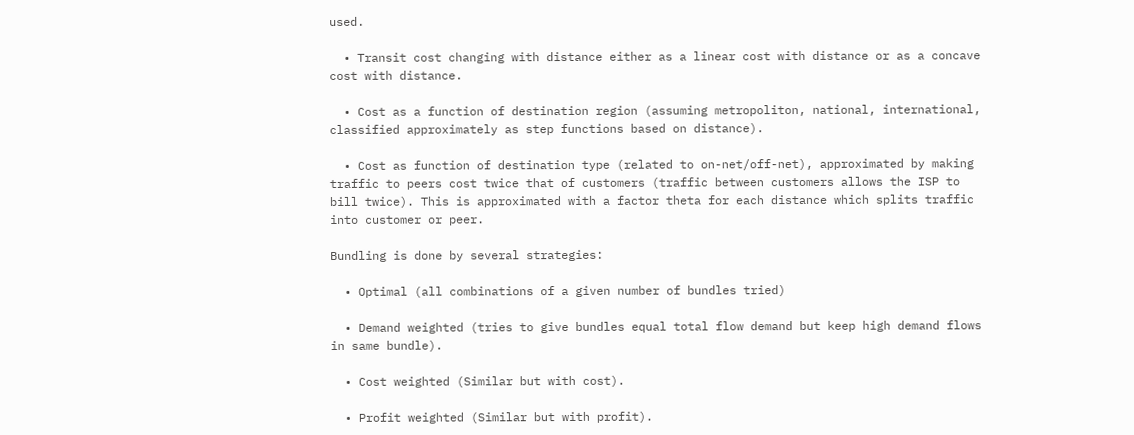used.

  • Transit cost changing with distance either as a linear cost with distance or as a concave cost with distance.

  • Cost as a function of destination region (assuming metropoliton, national, international, classified approximately as step functions based on distance).

  • Cost as function of destination type (related to on-net/off-net), approximated by making traffic to peers cost twice that of customers (traffic between customers allows the ISP to bill twice). This is approximated with a factor theta for each distance which splits traffic into customer or peer.

Bundling is done by several strategies:

  • Optimal (all combinations of a given number of bundles tried)

  • Demand weighted (tries to give bundles equal total flow demand but keep high demand flows in same bundle).

  • Cost weighted (Similar but with cost).

  • Profit weighted (Similar but with profit).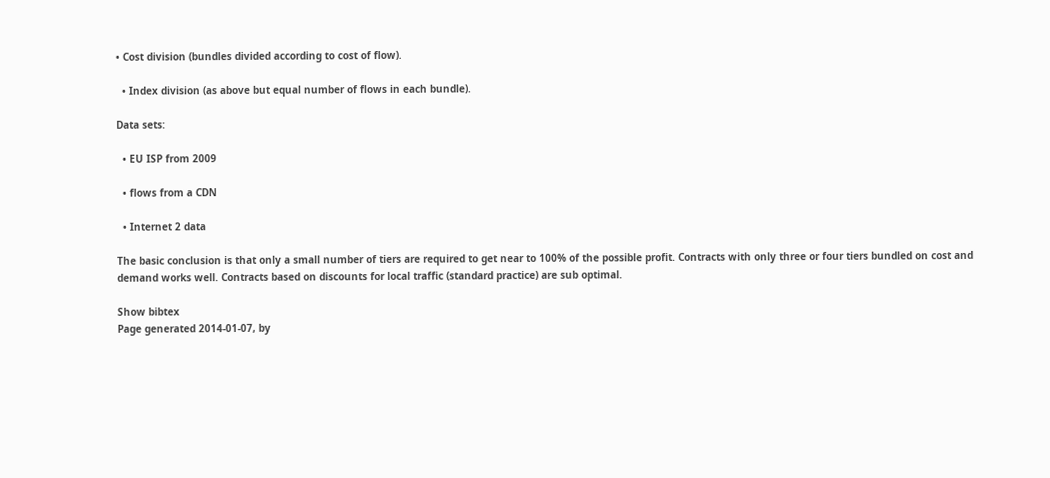• Cost division (bundles divided according to cost of flow).

  • Index division (as above but equal number of flows in each bundle).

Data sets:

  • EU ISP from 2009

  • flows from a CDN

  • Internet 2 data

The basic conclusion is that only a small number of tiers are required to get near to 100% of the possible profit. Contracts with only three or four tiers bundled on cost and demand works well. Contracts based on discounts for local traffic (standard practice) are sub optimal.

Show bibtex
Page generated 2014-01-07, by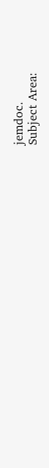jemdoc.
Subject Area: